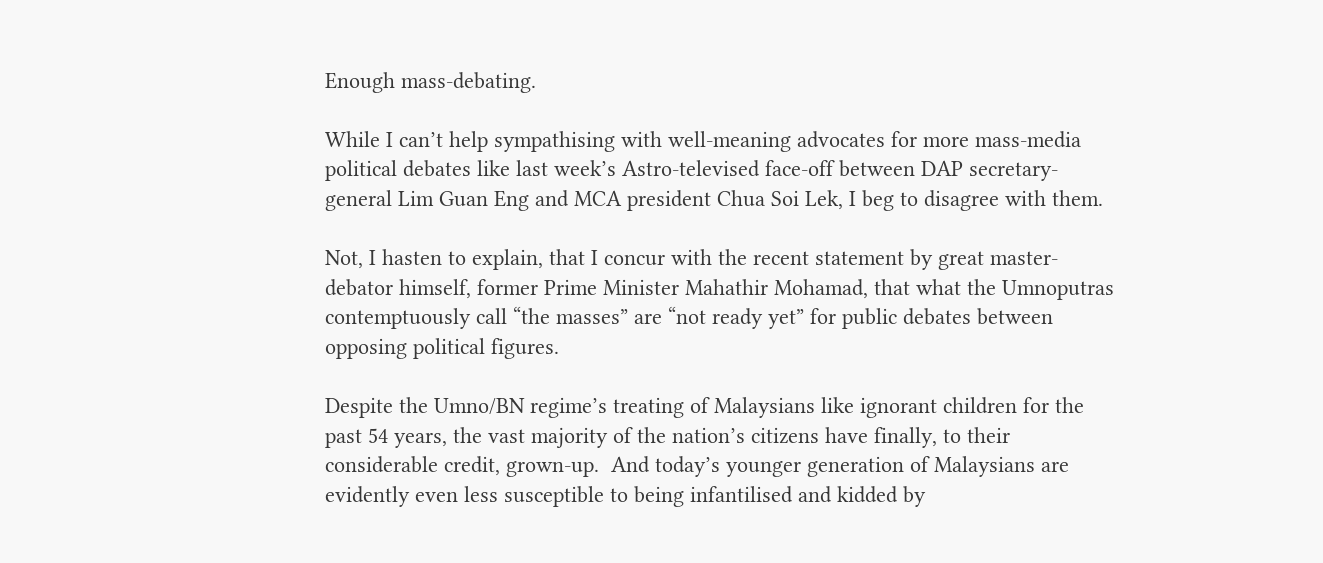Enough mass-debating.

While I can’t help sympathising with well-meaning advocates for more mass-media political debates like last week’s Astro-televised face-off between DAP secretary-general Lim Guan Eng and MCA president Chua Soi Lek, I beg to disagree with them.

Not, I hasten to explain, that I concur with the recent statement by great master-debator himself, former Prime Minister Mahathir Mohamad, that what the Umnoputras contemptuously call “the masses” are “not ready yet” for public debates between opposing political figures.

Despite the Umno/BN regime’s treating of Malaysians like ignorant children for the past 54 years, the vast majority of the nation’s citizens have finally, to their considerable credit, grown-up.  And today’s younger generation of Malaysians are evidently even less susceptible to being infantilised and kidded by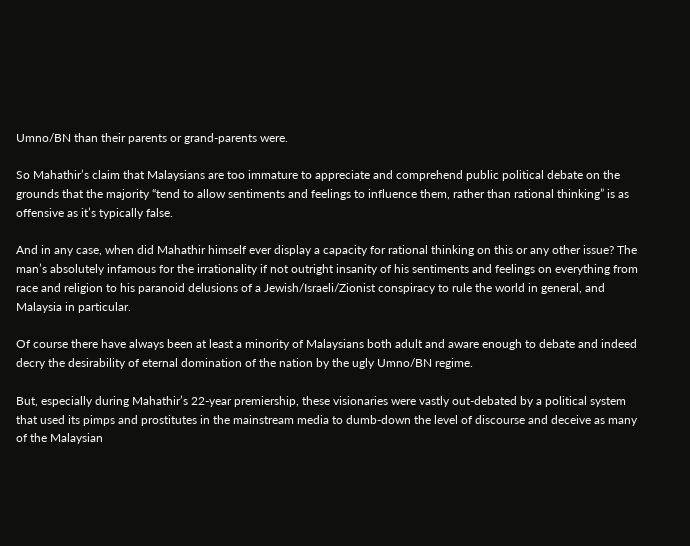Umno/BN than their parents or grand-parents were.

So Mahathir’s claim that Malaysians are too immature to appreciate and comprehend public political debate on the grounds that the majority “tend to allow sentiments and feelings to influence them, rather than rational thinking” is as offensive as it’s typically false.

And in any case, when did Mahathir himself ever display a capacity for rational thinking on this or any other issue? The man’s absolutely infamous for the irrationality if not outright insanity of his sentiments and feelings on everything from race and religion to his paranoid delusions of a Jewish/Israeli/Zionist conspiracy to rule the world in general, and Malaysia in particular.

Of course there have always been at least a minority of Malaysians both adult and aware enough to debate and indeed decry the desirability of eternal domination of the nation by the ugly Umno/BN regime.

But, especially during Mahathir’s 22-year premiership, these visionaries were vastly out-debated by a political system that used its pimps and prostitutes in the mainstream media to dumb-down the level of discourse and deceive as many of the Malaysian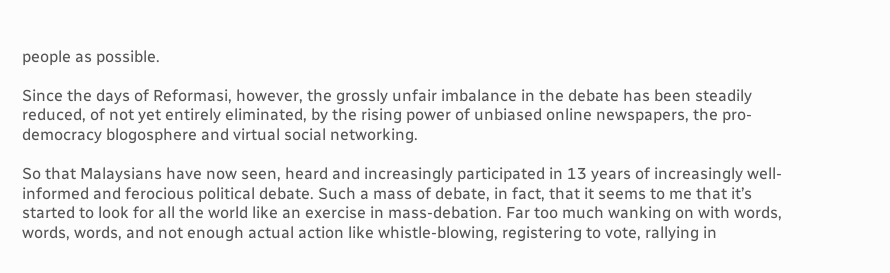people as possible.

Since the days of Reformasi, however, the grossly unfair imbalance in the debate has been steadily reduced, of not yet entirely eliminated, by the rising power of unbiased online newspapers, the pro-democracy blogosphere and virtual social networking.

So that Malaysians have now seen, heard and increasingly participated in 13 years of increasingly well-informed and ferocious political debate. Such a mass of debate, in fact, that it seems to me that it’s started to look for all the world like an exercise in mass-debation. Far too much wanking on with words, words, words, and not enough actual action like whistle-blowing, registering to vote, rallying in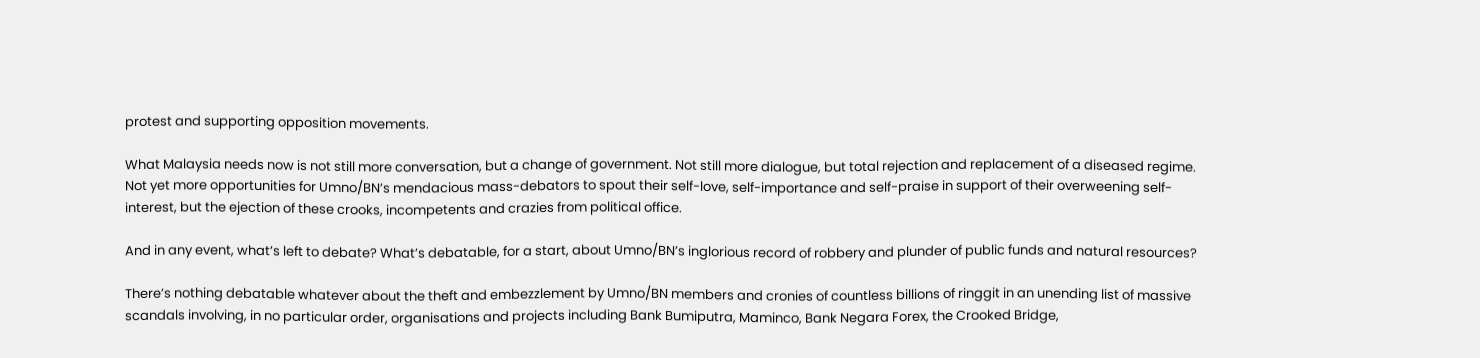protest and supporting opposition movements.

What Malaysia needs now is not still more conversation, but a change of government. Not still more dialogue, but total rejection and replacement of a diseased regime. Not yet more opportunities for Umno/BN’s mendacious mass-debators to spout their self-love, self-importance and self-praise in support of their overweening self-interest, but the ejection of these crooks, incompetents and crazies from political office.

And in any event, what’s left to debate? What’s debatable, for a start, about Umno/BN’s inglorious record of robbery and plunder of public funds and natural resources?

There’s nothing debatable whatever about the theft and embezzlement by Umno/BN members and cronies of countless billions of ringgit in an unending list of massive scandals involving, in no particular order, organisations and projects including Bank Bumiputra, Maminco, Bank Negara Forex, the Crooked Bridge,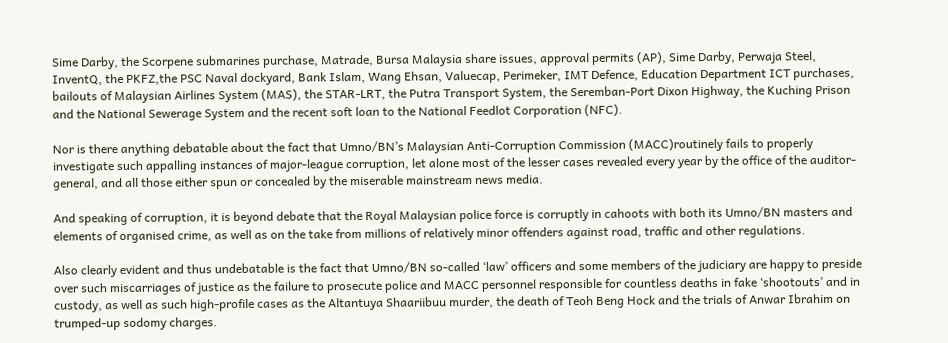Sime Darby, the Scorpene submarines purchase, Matrade, Bursa Malaysia share issues, approval permits (AP), Sime Darby, Perwaja Steel, InventQ, the PKFZ,the PSC Naval dockyard, Bank Islam, Wang Ehsan, Valuecap, Perimeker, IMT Defence, Education Department ICT purchases, bailouts of Malaysian Airlines System (MAS), the STAR-LRT, the Putra Transport System, the Seremban-Port Dixon Highway, the Kuching Prison and the National Sewerage System and the recent soft loan to the National Feedlot Corporation (NFC).

Nor is there anything debatable about the fact that Umno/BN’s Malaysian Anti-Corruption Commission (MACC)routinely fails to properly investigate such appalling instances of major-league corruption, let alone most of the lesser cases revealed every year by the office of the auditor-general, and all those either spun or concealed by the miserable mainstream news media.

And speaking of corruption, it is beyond debate that the Royal Malaysian police force is corruptly in cahoots with both its Umno/BN masters and elements of organised crime, as well as on the take from millions of relatively minor offenders against road, traffic and other regulations.

Also clearly evident and thus undebatable is the fact that Umno/BN so-called ‘law’ officers and some members of the judiciary are happy to preside over such miscarriages of justice as the failure to prosecute police and MACC personnel responsible for countless deaths in fake ‘shootouts’ and in custody, as well as such high-profile cases as the Altantuya Shaariibuu murder, the death of Teoh Beng Hock and the trials of Anwar Ibrahim on trumped-up sodomy charges.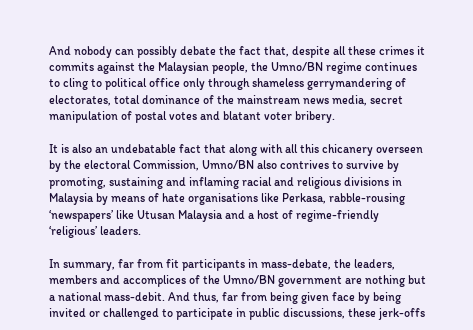And nobody can possibly debate the fact that, despite all these crimes it commits against the Malaysian people, the Umno/BN regime continues to cling to political office only through shameless gerrymandering of electorates, total dominance of the mainstream news media, secret manipulation of postal votes and blatant voter bribery.

It is also an undebatable fact that along with all this chicanery overseen by the electoral Commission, Umno/BN also contrives to survive by promoting, sustaining and inflaming racial and religious divisions in Malaysia by means of hate organisations like Perkasa, rabble-rousing ‘newspapers’ like Utusan Malaysia and a host of regime-friendly ‘religious’ leaders.

In summary, far from fit participants in mass-debate, the leaders, members and accomplices of the Umno/BN government are nothing but a national mass-debit. And thus, far from being given face by being invited or challenged to participate in public discussions, these jerk-offs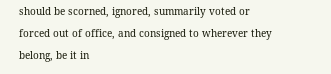should be scorned, ignored, summarily voted or forced out of office, and consigned to wherever they belong, be it in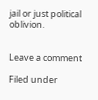jail or just political oblivion.


Leave a comment

Filed under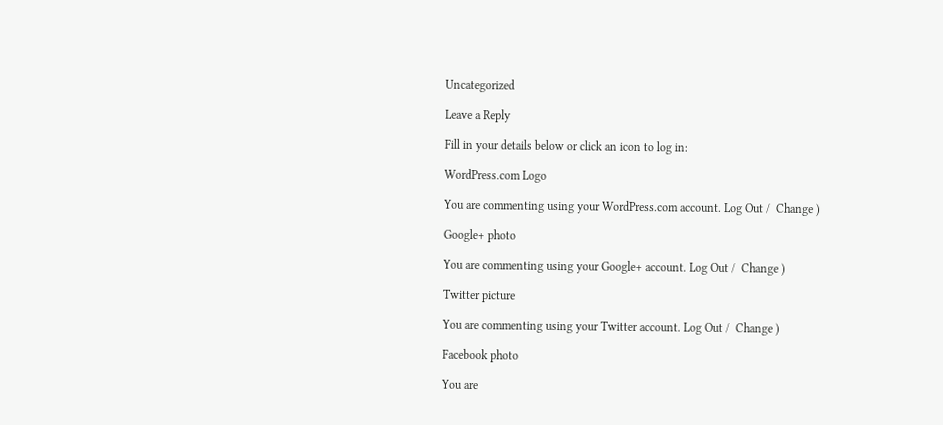Uncategorized

Leave a Reply

Fill in your details below or click an icon to log in:

WordPress.com Logo

You are commenting using your WordPress.com account. Log Out /  Change )

Google+ photo

You are commenting using your Google+ account. Log Out /  Change )

Twitter picture

You are commenting using your Twitter account. Log Out /  Change )

Facebook photo

You are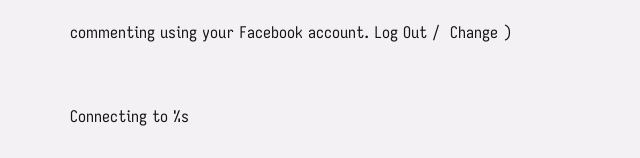commenting using your Facebook account. Log Out /  Change )


Connecting to %s